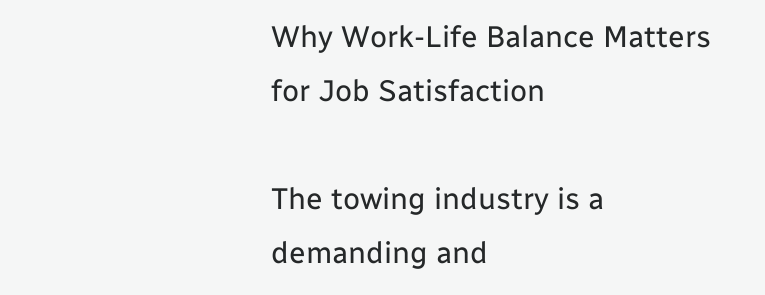Why Work-Life Balance Matters for Job Satisfaction

The towing industry is a demanding and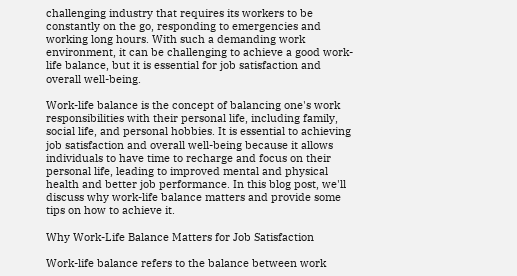challenging industry that requires its workers to be constantly on the go, responding to emergencies and working long hours. With such a demanding work environment, it can be challenging to achieve a good work-life balance, but it is essential for job satisfaction and overall well-being.

Work-life balance is the concept of balancing one's work responsibilities with their personal life, including family, social life, and personal hobbies. It is essential to achieving job satisfaction and overall well-being because it allows individuals to have time to recharge and focus on their personal life, leading to improved mental and physical health and better job performance. In this blog post, we'll discuss why work-life balance matters and provide some tips on how to achieve it.

Why Work-Life Balance Matters for Job Satisfaction

Work-life balance refers to the balance between work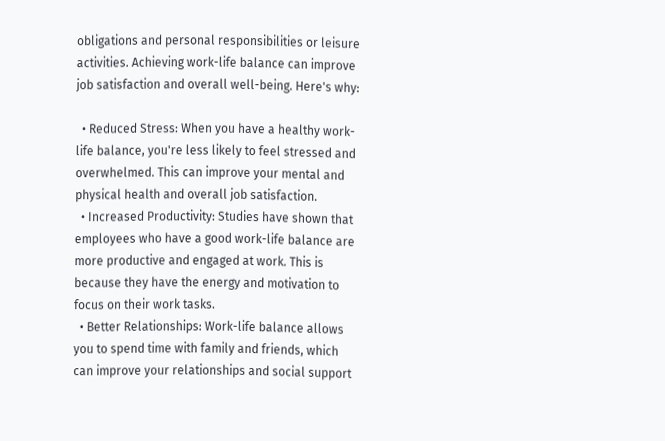obligations and personal responsibilities or leisure activities. Achieving work-life balance can improve job satisfaction and overall well-being. Here's why:

  • Reduced Stress: When you have a healthy work-life balance, you're less likely to feel stressed and overwhelmed. This can improve your mental and physical health and overall job satisfaction.
  • Increased Productivity: Studies have shown that employees who have a good work-life balance are more productive and engaged at work. This is because they have the energy and motivation to focus on their work tasks.
  • Better Relationships: Work-life balance allows you to spend time with family and friends, which can improve your relationships and social support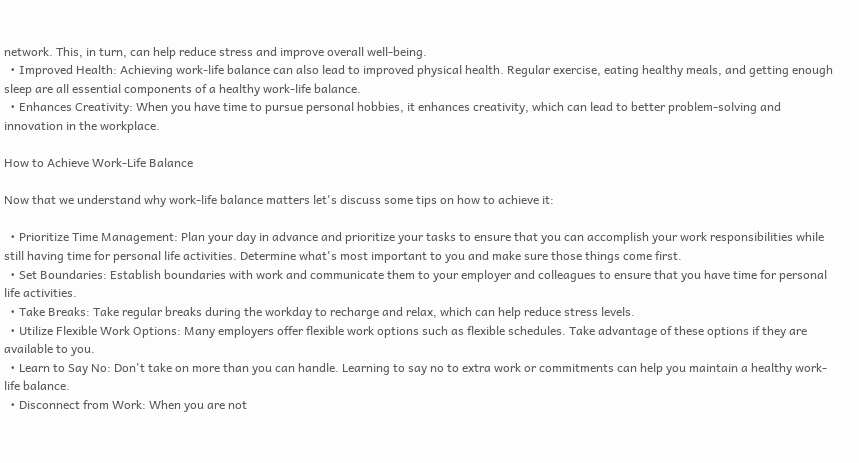network. This, in turn, can help reduce stress and improve overall well-being.
  • Improved Health: Achieving work-life balance can also lead to improved physical health. Regular exercise, eating healthy meals, and getting enough sleep are all essential components of a healthy work-life balance.
  • Enhances Creativity: When you have time to pursue personal hobbies, it enhances creativity, which can lead to better problem-solving and innovation in the workplace.

How to Achieve Work-Life Balance

Now that we understand why work-life balance matters let's discuss some tips on how to achieve it:

  • Prioritize Time Management: Plan your day in advance and prioritize your tasks to ensure that you can accomplish your work responsibilities while still having time for personal life activities. Determine what's most important to you and make sure those things come first.
  • Set Boundaries: Establish boundaries with work and communicate them to your employer and colleagues to ensure that you have time for personal life activities.
  • Take Breaks: Take regular breaks during the workday to recharge and relax, which can help reduce stress levels.
  • Utilize Flexible Work Options: Many employers offer flexible work options such as flexible schedules. Take advantage of these options if they are available to you.
  • Learn to Say No: Don't take on more than you can handle. Learning to say no to extra work or commitments can help you maintain a healthy work-life balance.
  • Disconnect from Work: When you are not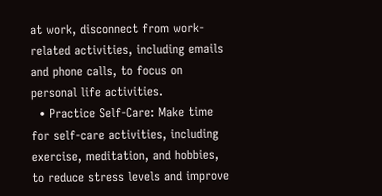at work, disconnect from work-related activities, including emails and phone calls, to focus on personal life activities.
  • Practice Self-Care: Make time for self-care activities, including exercise, meditation, and hobbies, to reduce stress levels and improve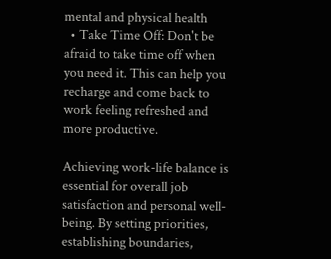mental and physical health
  • Take Time Off: Don't be afraid to take time off when you need it. This can help you recharge and come back to work feeling refreshed and more productive.

Achieving work-life balance is essential for overall job satisfaction and personal well-being. By setting priorities, establishing boundaries,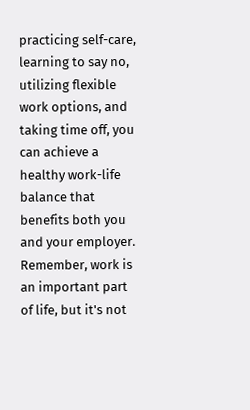practicing self-care, learning to say no, utilizing flexible work options, and taking time off, you can achieve a healthy work-life balance that benefits both you and your employer. Remember, work is an important part of life, but it's not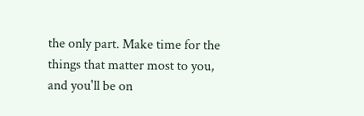the only part. Make time for the things that matter most to you, and you'll be on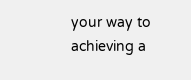your way to achieving a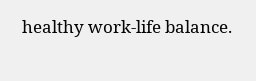healthy work-life balance.